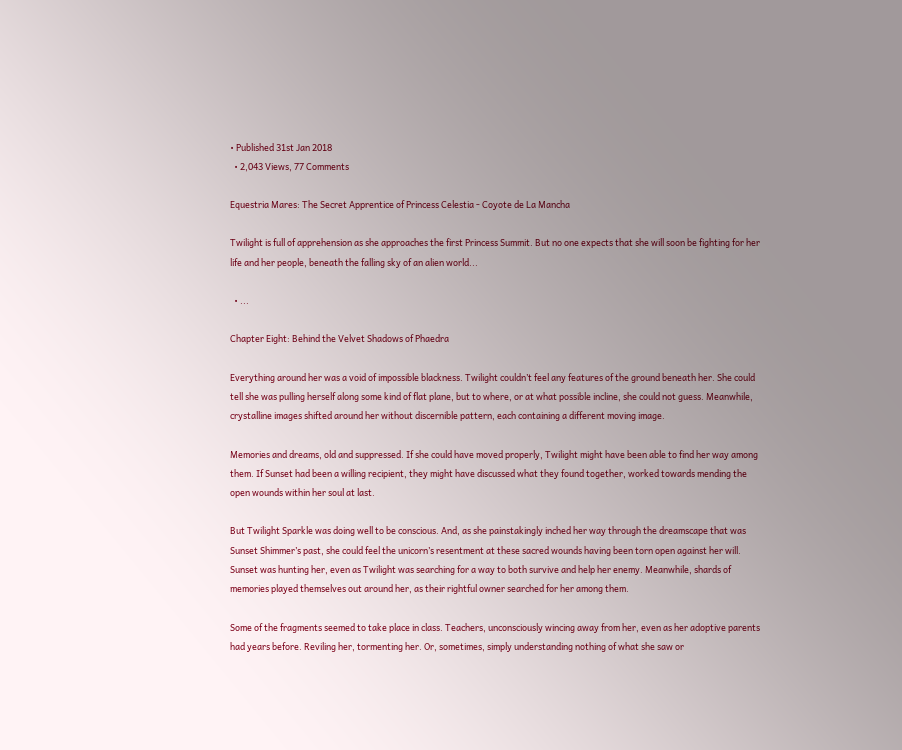• Published 31st Jan 2018
  • 2,043 Views, 77 Comments

Equestria Mares: The Secret Apprentice of Princess Celestia - Coyote de La Mancha

Twilight is full of apprehension as she approaches the first Princess Summit. But no one expects that she will soon be fighting for her life and her people, beneath the falling sky of an alien world...

  • ...

Chapter Eight: Behind the Velvet Shadows of Phaedra

Everything around her was a void of impossible blackness. Twilight couldn’t feel any features of the ground beneath her. She could tell she was pulling herself along some kind of flat plane, but to where, or at what possible incline, she could not guess. Meanwhile, crystalline images shifted around her without discernible pattern, each containing a different moving image.

Memories and dreams, old and suppressed. If she could have moved properly, Twilight might have been able to find her way among them. If Sunset had been a willing recipient, they might have discussed what they found together, worked towards mending the open wounds within her soul at last.

But Twilight Sparkle was doing well to be conscious. And, as she painstakingly inched her way through the dreamscape that was Sunset Shimmer’s past, she could feel the unicorn’s resentment at these sacred wounds having been torn open against her will. Sunset was hunting her, even as Twilight was searching for a way to both survive and help her enemy. Meanwhile, shards of memories played themselves out around her, as their rightful owner searched for her among them.

Some of the fragments seemed to take place in class. Teachers, unconsciously wincing away from her, even as her adoptive parents had years before. Reviling her, tormenting her. Or, sometimes, simply understanding nothing of what she saw or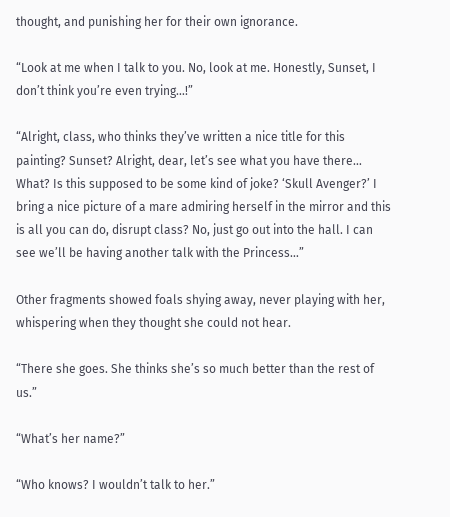thought, and punishing her for their own ignorance.

“Look at me when I talk to you. No, look at me. Honestly, Sunset, I don’t think you’re even trying…!”

“Alright, class, who thinks they’ve written a nice title for this painting? Sunset? Alright, dear, let’s see what you have there… What? Is this supposed to be some kind of joke? ‘Skull Avenger?’ I bring a nice picture of a mare admiring herself in the mirror and this is all you can do, disrupt class? No, just go out into the hall. I can see we’ll be having another talk with the Princess…”

Other fragments showed foals shying away, never playing with her, whispering when they thought she could not hear.

“There she goes. She thinks she’s so much better than the rest of us.”

“What’s her name?”

“Who knows? I wouldn’t talk to her.”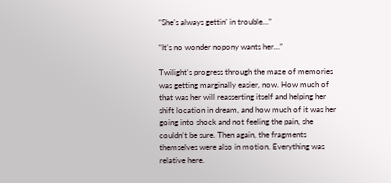“She’s always gettin’ in trouble…”

“It’s no wonder nopony wants her…”

Twilight’s progress through the maze of memories was getting marginally easier, now. How much of that was her will reasserting itself and helping her shift location in dream, and how much of it was her going into shock and not feeling the pain, she couldn’t be sure. Then again, the fragments themselves were also in motion. Everything was relative here.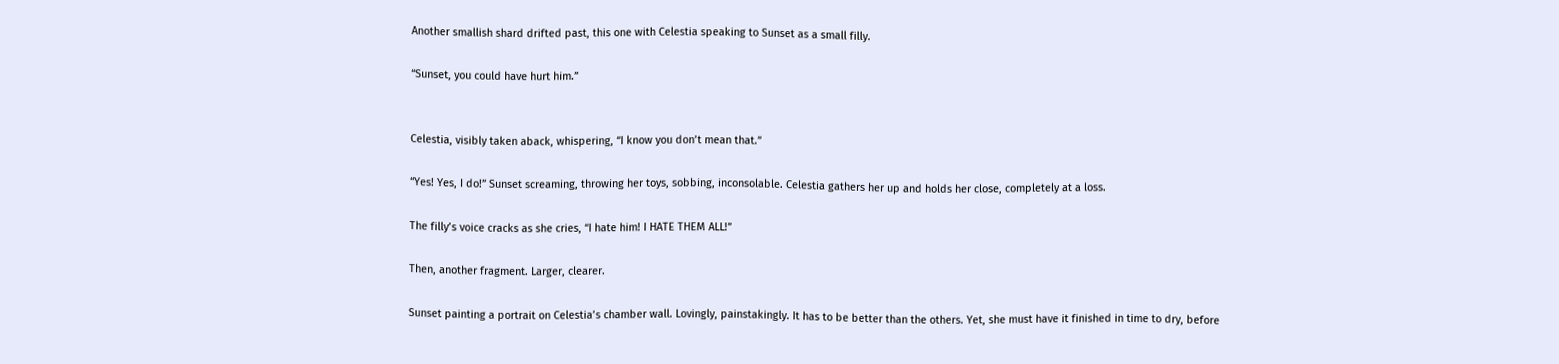Another smallish shard drifted past, this one with Celestia speaking to Sunset as a small filly.

“Sunset, you could have hurt him.”


Celestia, visibly taken aback, whispering, “I know you don’t mean that.”

“Yes! Yes, I do!” Sunset screaming, throwing her toys, sobbing, inconsolable. Celestia gathers her up and holds her close, completely at a loss.

The filly’s voice cracks as she cries, “I hate him! I HATE THEM ALL!”

Then, another fragment. Larger, clearer.

Sunset painting a portrait on Celestia’s chamber wall. Lovingly, painstakingly. It has to be better than the others. Yet, she must have it finished in time to dry, before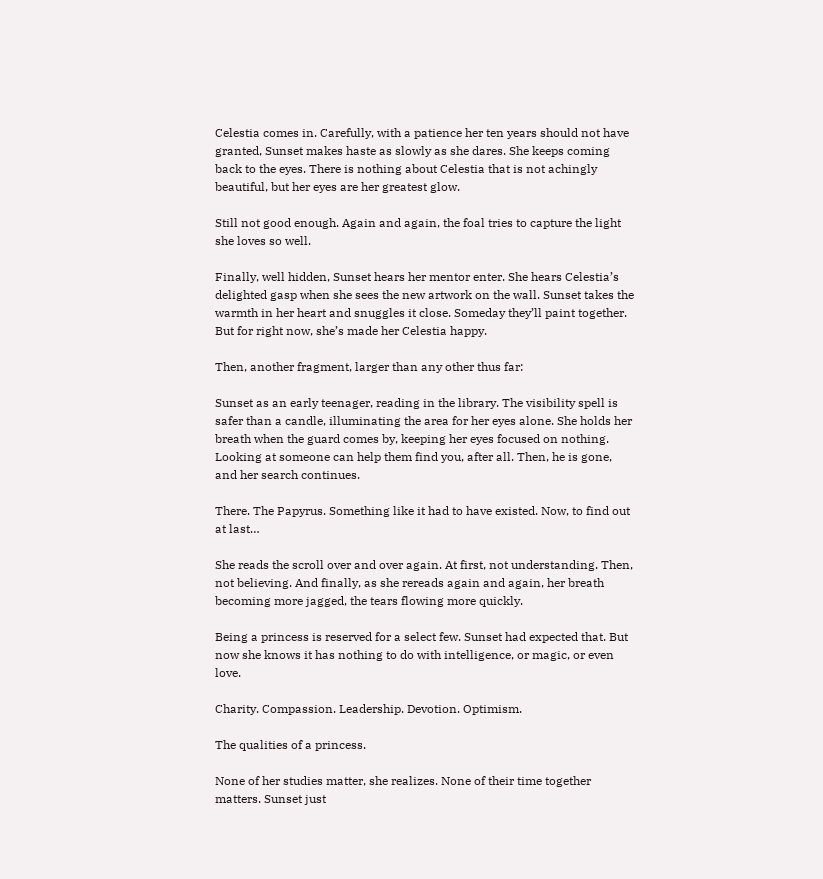Celestia comes in. Carefully, with a patience her ten years should not have granted, Sunset makes haste as slowly as she dares. She keeps coming back to the eyes. There is nothing about Celestia that is not achingly beautiful, but her eyes are her greatest glow.

Still not good enough. Again and again, the foal tries to capture the light she loves so well.

Finally, well hidden, Sunset hears her mentor enter. She hears Celestia’s delighted gasp when she sees the new artwork on the wall. Sunset takes the warmth in her heart and snuggles it close. Someday they’ll paint together. But for right now, she’s made her Celestia happy.

Then, another fragment, larger than any other thus far:

Sunset as an early teenager, reading in the library. The visibility spell is safer than a candle, illuminating the area for her eyes alone. She holds her breath when the guard comes by, keeping her eyes focused on nothing. Looking at someone can help them find you, after all. Then, he is gone, and her search continues.

There. The Papyrus. Something like it had to have existed. Now, to find out at last…

She reads the scroll over and over again. At first, not understanding. Then, not believing. And finally, as she rereads again and again, her breath becoming more jagged, the tears flowing more quickly.

Being a princess is reserved for a select few. Sunset had expected that. But now she knows it has nothing to do with intelligence, or magic, or even love.

Charity. Compassion. Leadership. Devotion. Optimism.

The qualities of a princess.

None of her studies matter, she realizes. None of their time together matters. Sunset just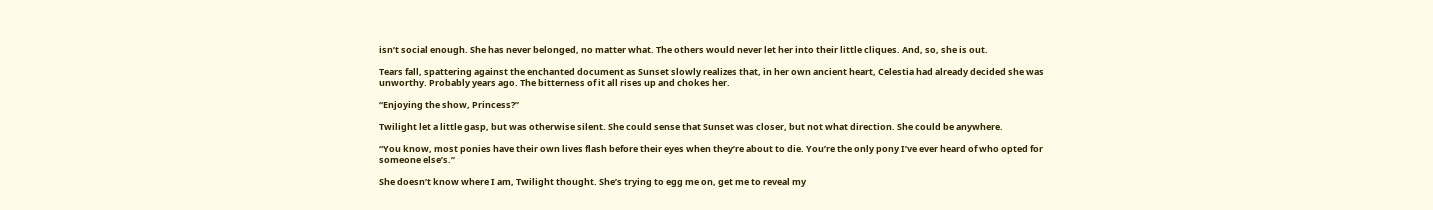isn’t social enough. She has never belonged, no matter what. The others would never let her into their little cliques. And, so, she is out.

Tears fall, spattering against the enchanted document as Sunset slowly realizes that, in her own ancient heart, Celestia had already decided she was unworthy. Probably years ago. The bitterness of it all rises up and chokes her.

“Enjoying the show, Princess?”

Twilight let a little gasp, but was otherwise silent. She could sense that Sunset was closer, but not what direction. She could be anywhere.

“You know, most ponies have their own lives flash before their eyes when they’re about to die. You’re the only pony I’ve ever heard of who opted for someone else’s.”

She doesn’t know where I am, Twilight thought. She’s trying to egg me on, get me to reveal my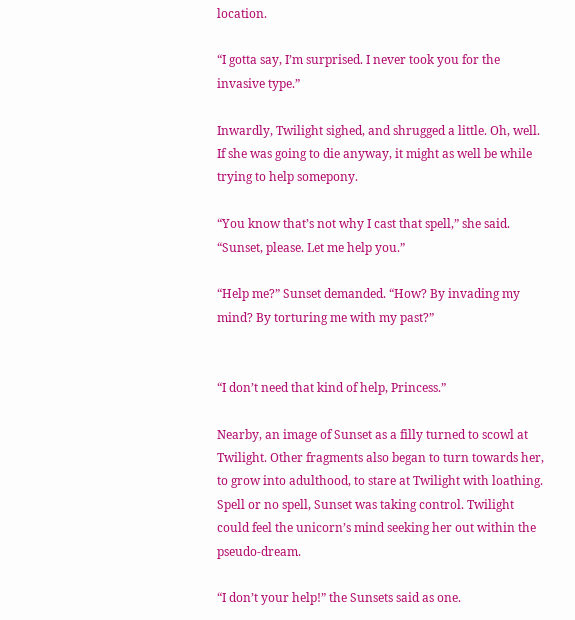location.

“I gotta say, I’m surprised. I never took you for the invasive type.”

Inwardly, Twilight sighed, and shrugged a little. Oh, well. If she was going to die anyway, it might as well be while trying to help somepony.

“You know that’s not why I cast that spell,” she said. “Sunset, please. Let me help you.”

“Help me?” Sunset demanded. “How? By invading my mind? By torturing me with my past?”


“I don’t need that kind of help, Princess.”

Nearby, an image of Sunset as a filly turned to scowl at Twilight. Other fragments also began to turn towards her, to grow into adulthood, to stare at Twilight with loathing. Spell or no spell, Sunset was taking control. Twilight could feel the unicorn’s mind seeking her out within the pseudo-dream.

“I don’t your help!” the Sunsets said as one.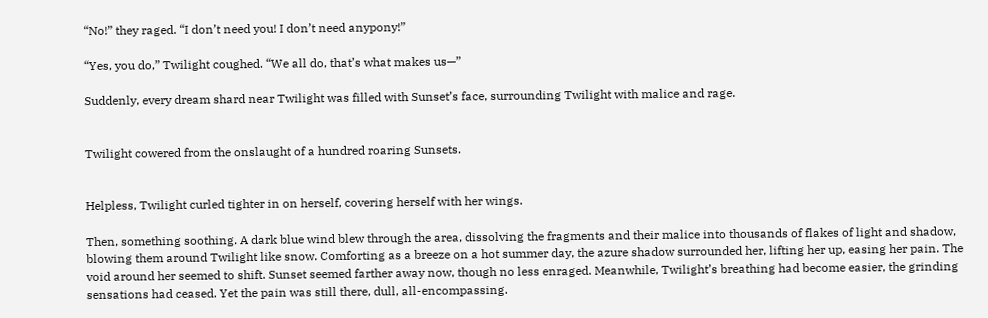“No!” they raged. “I don’t need you! I don’t need anypony!”

“Yes, you do,” Twilight coughed. “We all do, that’s what makes us—”

Suddenly, every dream shard near Twilight was filled with Sunset’s face, surrounding Twilight with malice and rage.


Twilight cowered from the onslaught of a hundred roaring Sunsets.


Helpless, Twilight curled tighter in on herself, covering herself with her wings.

Then, something soothing. A dark blue wind blew through the area, dissolving the fragments and their malice into thousands of flakes of light and shadow, blowing them around Twilight like snow. Comforting as a breeze on a hot summer day, the azure shadow surrounded her, lifting her up, easing her pain. The void around her seemed to shift. Sunset seemed farther away now, though no less enraged. Meanwhile, Twilight’s breathing had become easier, the grinding sensations had ceased. Yet the pain was still there, dull, all-encompassing.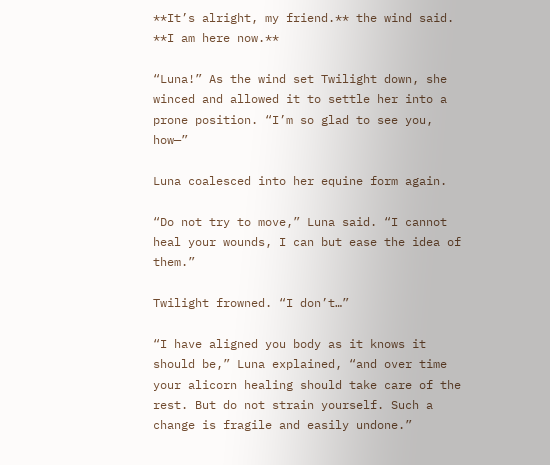**It’s alright, my friend.** the wind said. **I am here now.**

“Luna!” As the wind set Twilight down, she winced and allowed it to settle her into a prone position. “I’m so glad to see you, how—”

Luna coalesced into her equine form again.

“Do not try to move,” Luna said. “I cannot heal your wounds, I can but ease the idea of them.”

Twilight frowned. “I don’t…”

“I have aligned you body as it knows it should be,” Luna explained, “and over time your alicorn healing should take care of the rest. But do not strain yourself. Such a change is fragile and easily undone.”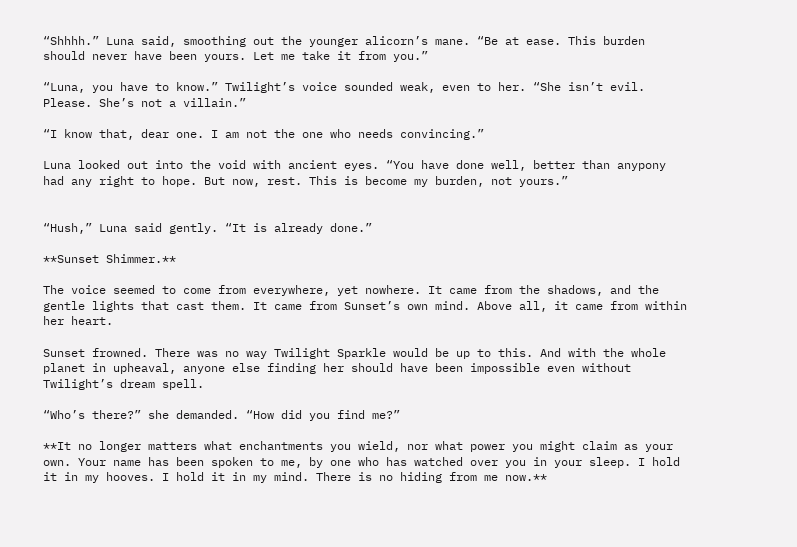“Shhhh.” Luna said, smoothing out the younger alicorn’s mane. “Be at ease. This burden should never have been yours. Let me take it from you.”

“Luna, you have to know.” Twilight’s voice sounded weak, even to her. “She isn’t evil. Please. She’s not a villain.”

“I know that, dear one. I am not the one who needs convincing.”

Luna looked out into the void with ancient eyes. “You have done well, better than anypony had any right to hope. But now, rest. This is become my burden, not yours.”


“Hush,” Luna said gently. “It is already done.”

**Sunset Shimmer.**

The voice seemed to come from everywhere, yet nowhere. It came from the shadows, and the gentle lights that cast them. It came from Sunset’s own mind. Above all, it came from within her heart.

Sunset frowned. There was no way Twilight Sparkle would be up to this. And with the whole planet in upheaval, anyone else finding her should have been impossible even without Twilight’s dream spell.

“Who’s there?” she demanded. “How did you find me?”

**It no longer matters what enchantments you wield, nor what power you might claim as your own. Your name has been spoken to me, by one who has watched over you in your sleep. I hold it in my hooves. I hold it in my mind. There is no hiding from me now.**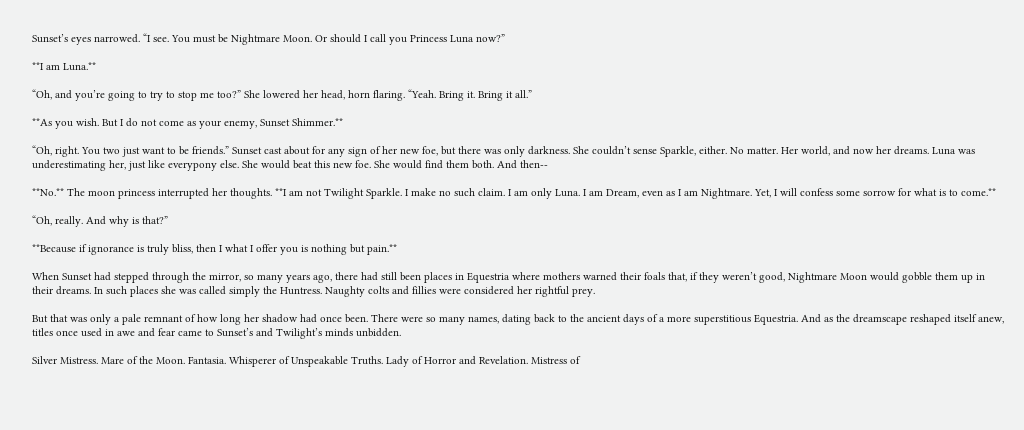Sunset’s eyes narrowed. “I see. You must be Nightmare Moon. Or should I call you Princess Luna now?”

**I am Luna.**

“Oh, and you’re going to try to stop me too?” She lowered her head, horn flaring. “Yeah. Bring it. Bring it all.”

**As you wish. But I do not come as your enemy, Sunset Shimmer.**

“Oh, right. You two just want to be friends.” Sunset cast about for any sign of her new foe, but there was only darkness. She couldn’t sense Sparkle, either. No matter. Her world, and now her dreams. Luna was underestimating her, just like everypony else. She would beat this new foe. She would find them both. And then--

**No.** The moon princess interrupted her thoughts. **I am not Twilight Sparkle. I make no such claim. I am only Luna. I am Dream, even as I am Nightmare. Yet, I will confess some sorrow for what is to come.**

“Oh, really. And why is that?”

**Because if ignorance is truly bliss, then I what I offer you is nothing but pain.**

When Sunset had stepped through the mirror, so many years ago, there had still been places in Equestria where mothers warned their foals that, if they weren’t good, Nightmare Moon would gobble them up in their dreams. In such places she was called simply the Huntress. Naughty colts and fillies were considered her rightful prey.

But that was only a pale remnant of how long her shadow had once been. There were so many names, dating back to the ancient days of a more superstitious Equestria. And as the dreamscape reshaped itself anew, titles once used in awe and fear came to Sunset’s and Twilight’s minds unbidden.

Silver Mistress. Mare of the Moon. Fantasia. Whisperer of Unspeakable Truths. Lady of Horror and Revelation. Mistress of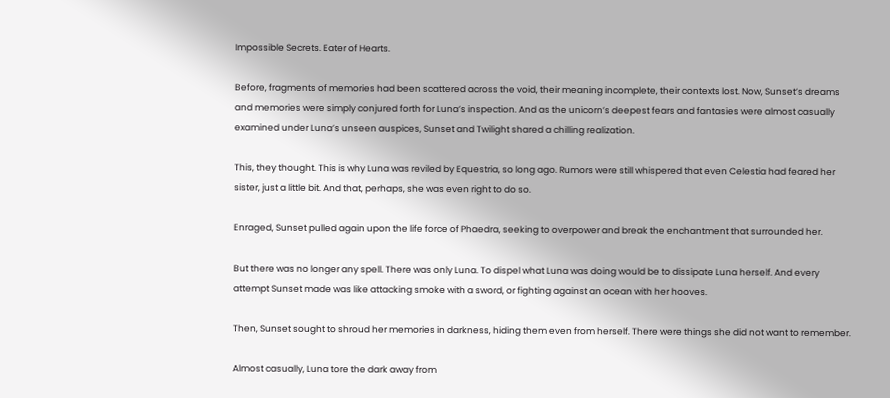Impossible Secrets. Eater of Hearts.

Before, fragments of memories had been scattered across the void, their meaning incomplete, their contexts lost. Now, Sunset’s dreams and memories were simply conjured forth for Luna’s inspection. And as the unicorn’s deepest fears and fantasies were almost casually examined under Luna’s unseen auspices, Sunset and Twilight shared a chilling realization.

This, they thought. This is why Luna was reviled by Equestria, so long ago. Rumors were still whispered that even Celestia had feared her sister, just a little bit. And that, perhaps, she was even right to do so.

Enraged, Sunset pulled again upon the life force of Phaedra, seeking to overpower and break the enchantment that surrounded her.

But there was no longer any spell. There was only Luna. To dispel what Luna was doing would be to dissipate Luna herself. And every attempt Sunset made was like attacking smoke with a sword, or fighting against an ocean with her hooves.

Then, Sunset sought to shroud her memories in darkness, hiding them even from herself. There were things she did not want to remember.

Almost casually, Luna tore the dark away from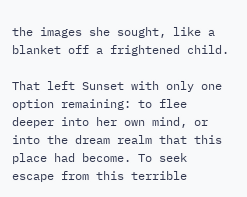the images she sought, like a blanket off a frightened child.

That left Sunset with only one option remaining: to flee deeper into her own mind, or into the dream realm that this place had become. To seek escape from this terrible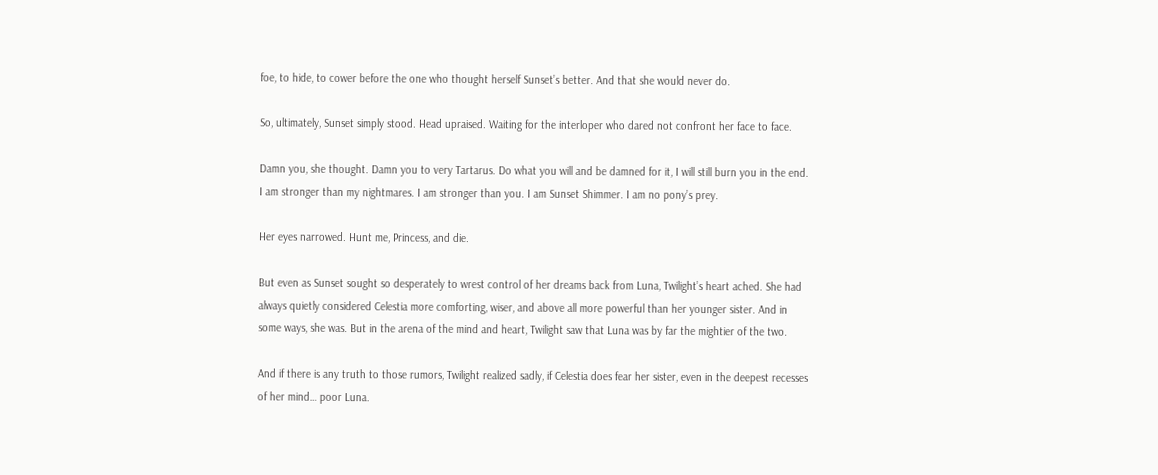foe, to hide, to cower before the one who thought herself Sunset’s better. And that she would never do.

So, ultimately, Sunset simply stood. Head upraised. Waiting for the interloper who dared not confront her face to face.

Damn you, she thought. Damn you to very Tartarus. Do what you will and be damned for it, I will still burn you in the end. I am stronger than my nightmares. I am stronger than you. I am Sunset Shimmer. I am no pony’s prey.

Her eyes narrowed. Hunt me, Princess, and die.

But even as Sunset sought so desperately to wrest control of her dreams back from Luna, Twilight’s heart ached. She had always quietly considered Celestia more comforting, wiser, and above all more powerful than her younger sister. And in some ways, she was. But in the arena of the mind and heart, Twilight saw that Luna was by far the mightier of the two.

And if there is any truth to those rumors, Twilight realized sadly, if Celestia does fear her sister, even in the deepest recesses of her mind… poor Luna.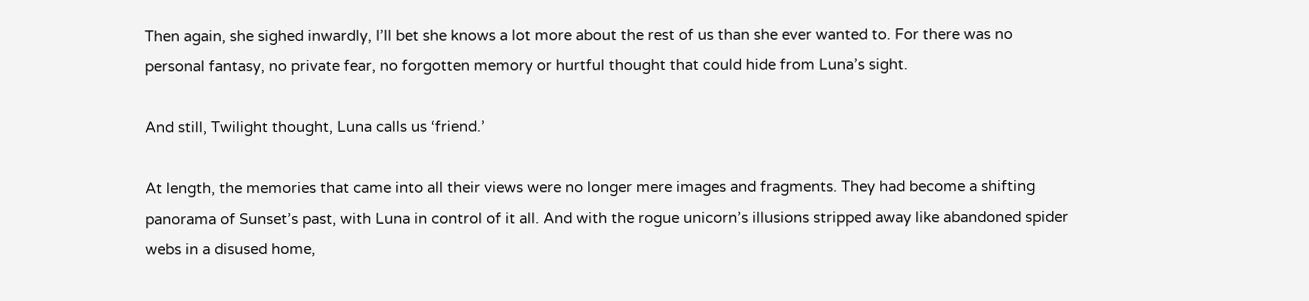Then again, she sighed inwardly, I’ll bet she knows a lot more about the rest of us than she ever wanted to. For there was no personal fantasy, no private fear, no forgotten memory or hurtful thought that could hide from Luna’s sight.

And still, Twilight thought, Luna calls us ‘friend.’

At length, the memories that came into all their views were no longer mere images and fragments. They had become a shifting panorama of Sunset’s past, with Luna in control of it all. And with the rogue unicorn’s illusions stripped away like abandoned spider webs in a disused home,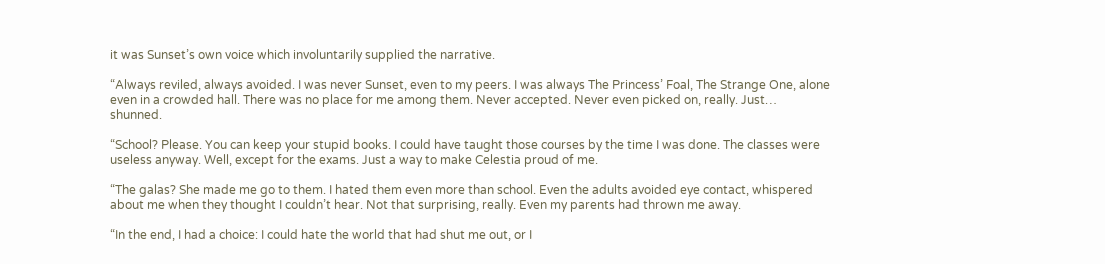it was Sunset’s own voice which involuntarily supplied the narrative.

“Always reviled, always avoided. I was never Sunset, even to my peers. I was always The Princess’ Foal, The Strange One, alone even in a crowded hall. There was no place for me among them. Never accepted. Never even picked on, really. Just… shunned.

“School? Please. You can keep your stupid books. I could have taught those courses by the time I was done. The classes were useless anyway. Well, except for the exams. Just a way to make Celestia proud of me.

“The galas? She made me go to them. I hated them even more than school. Even the adults avoided eye contact, whispered about me when they thought I couldn’t hear. Not that surprising, really. Even my parents had thrown me away.

“In the end, I had a choice: I could hate the world that had shut me out, or I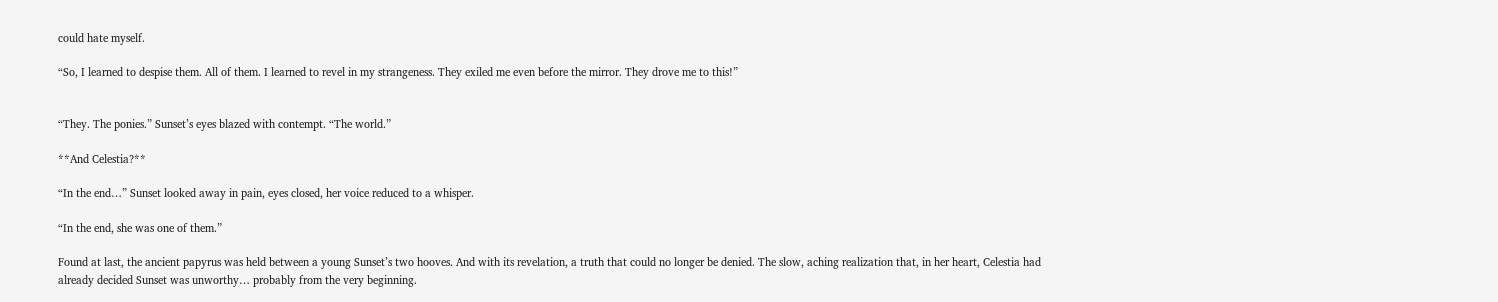could hate myself.

“So, I learned to despise them. All of them. I learned to revel in my strangeness. They exiled me even before the mirror. They drove me to this!”


“They. The ponies.” Sunset’s eyes blazed with contempt. “The world.”

**And Celestia?**

“In the end…” Sunset looked away in pain, eyes closed, her voice reduced to a whisper.

“In the end, she was one of them.”

Found at last, the ancient papyrus was held between a young Sunset’s two hooves. And with its revelation, a truth that could no longer be denied. The slow, aching realization that, in her heart, Celestia had already decided Sunset was unworthy… probably from the very beginning.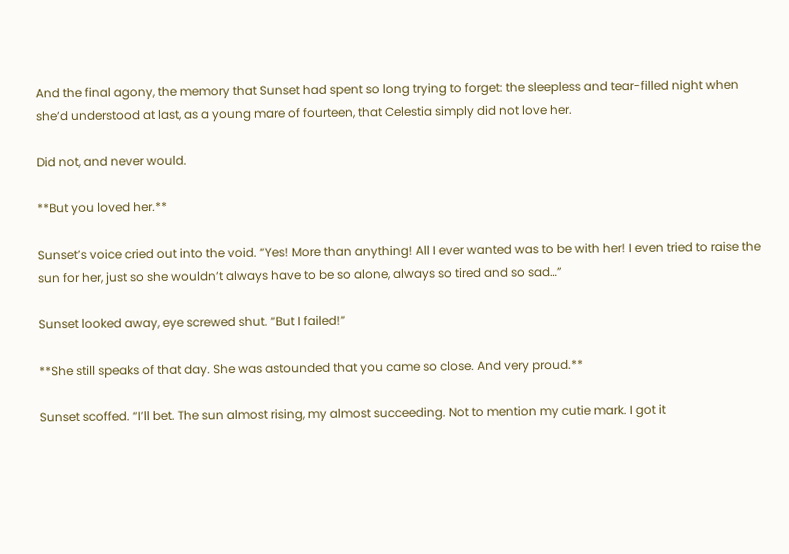And the final agony, the memory that Sunset had spent so long trying to forget: the sleepless and tear-filled night when she’d understood at last, as a young mare of fourteen, that Celestia simply did not love her.

Did not, and never would.

**But you loved her.**

Sunset’s voice cried out into the void. “Yes! More than anything! All I ever wanted was to be with her! I even tried to raise the sun for her, just so she wouldn’t always have to be so alone, always so tired and so sad…”

Sunset looked away, eye screwed shut. “But I failed!”

**She still speaks of that day. She was astounded that you came so close. And very proud.**

Sunset scoffed. “I’ll bet. The sun almost rising, my almost succeeding. Not to mention my cutie mark. I got it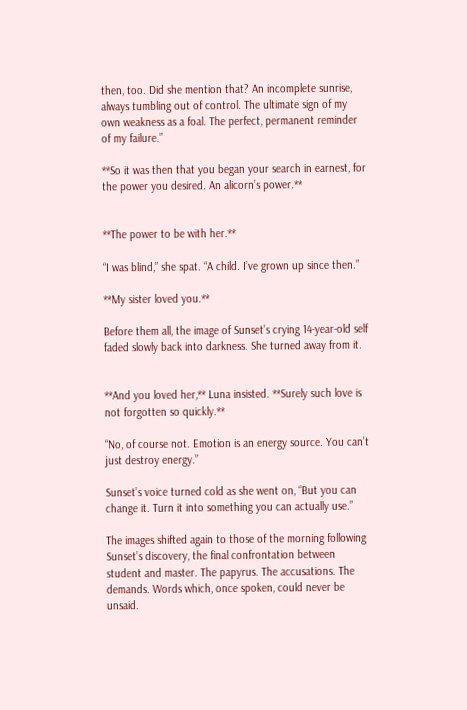then, too. Did she mention that? An incomplete sunrise, always tumbling out of control. The ultimate sign of my own weakness as a foal. The perfect, permanent reminder of my failure.”

**So it was then that you began your search in earnest, for the power you desired. An alicorn’s power.**


**The power to be with her.**

“I was blind,” she spat. “A child. I’ve grown up since then.”

**My sister loved you.**

Before them all, the image of Sunset’s crying 14-year-old self faded slowly back into darkness. She turned away from it.


**And you loved her,** Luna insisted. **Surely such love is not forgotten so quickly.**

“No, of course not. Emotion is an energy source. You can’t just destroy energy.”

Sunset’s voice turned cold as she went on, “But you can change it. Turn it into something you can actually use.”

The images shifted again to those of the morning following Sunset’s discovery, the final confrontation between student and master. The papyrus. The accusations. The demands. Words which, once spoken, could never be unsaid.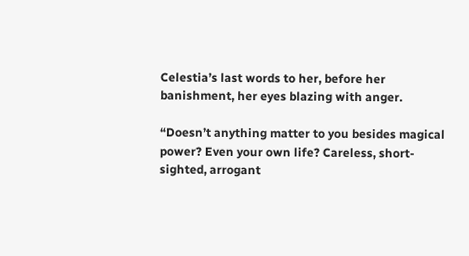Celestia’s last words to her, before her banishment, her eyes blazing with anger.

“Doesn’t anything matter to you besides magical power? Even your own life? Careless, short-sighted, arrogant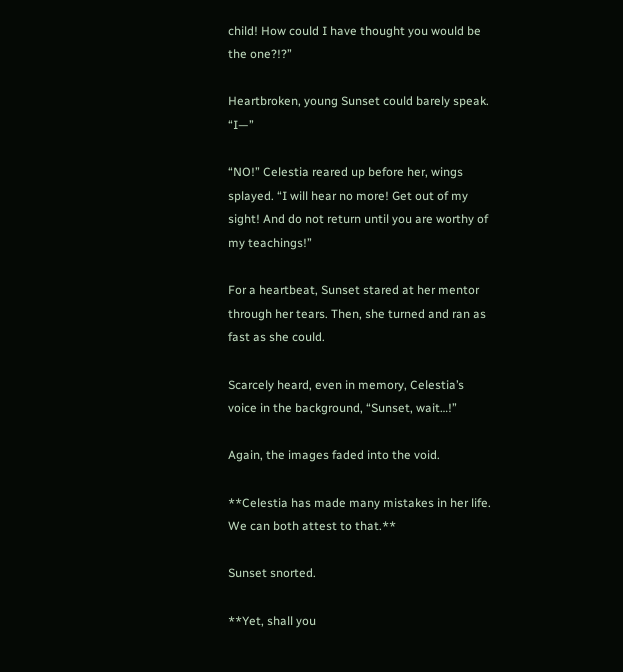child! How could I have thought you would be the one?!?”

Heartbroken, young Sunset could barely speak. “I—”

“NO!” Celestia reared up before her, wings splayed. “I will hear no more! Get out of my sight! And do not return until you are worthy of my teachings!”

For a heartbeat, Sunset stared at her mentor through her tears. Then, she turned and ran as fast as she could.

Scarcely heard, even in memory, Celestia’s voice in the background, “Sunset, wait…!”

Again, the images faded into the void.

**Celestia has made many mistakes in her life. We can both attest to that.**

Sunset snorted.

**Yet, shall you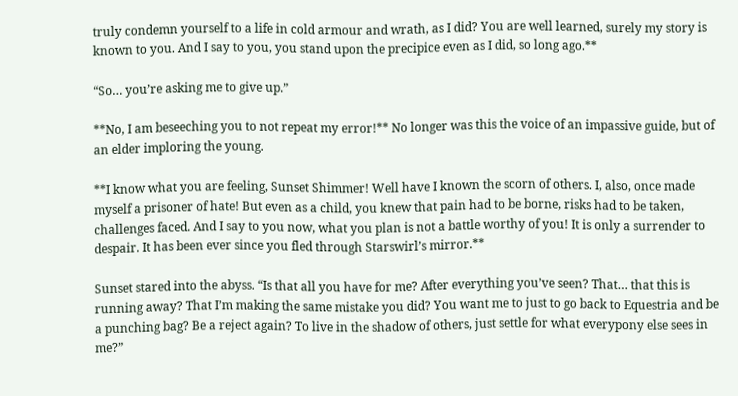truly condemn yourself to a life in cold armour and wrath, as I did? You are well learned, surely my story is known to you. And I say to you, you stand upon the precipice even as I did, so long ago.**

“So… you’re asking me to give up.”

**No, I am beseeching you to not repeat my error!** No longer was this the voice of an impassive guide, but of an elder imploring the young.

**I know what you are feeling, Sunset Shimmer! Well have I known the scorn of others. I, also, once made myself a prisoner of hate! But even as a child, you knew that pain had to be borne, risks had to be taken, challenges faced. And I say to you now, what you plan is not a battle worthy of you! It is only a surrender to despair. It has been ever since you fled through Starswirl’s mirror.**

Sunset stared into the abyss. “Is that all you have for me? After everything you’ve seen? That… that this is running away? That I’m making the same mistake you did? You want me to just to go back to Equestria and be a punching bag? Be a reject again? To live in the shadow of others, just settle for what everypony else sees in me?”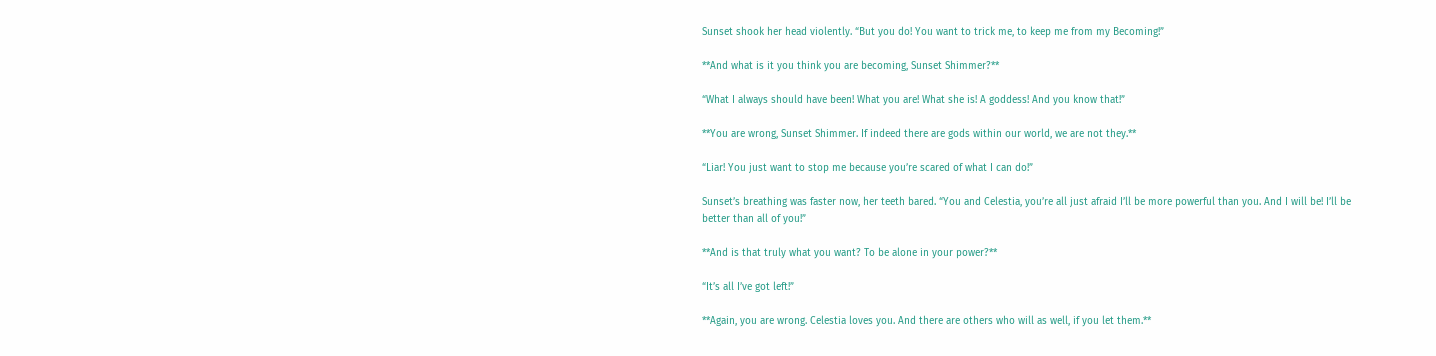Sunset shook her head violently. “But you do! You want to trick me, to keep me from my Becoming!”

**And what is it you think you are becoming, Sunset Shimmer?**

“What I always should have been! What you are! What she is! A goddess! And you know that!”

**You are wrong, Sunset Shimmer. If indeed there are gods within our world, we are not they.**

“Liar! You just want to stop me because you’re scared of what I can do!”

Sunset’s breathing was faster now, her teeth bared. “You and Celestia, you’re all just afraid I’ll be more powerful than you. And I will be! I’ll be better than all of you!”

**And is that truly what you want? To be alone in your power?**

“It’s all I’ve got left!”

**Again, you are wrong. Celestia loves you. And there are others who will as well, if you let them.**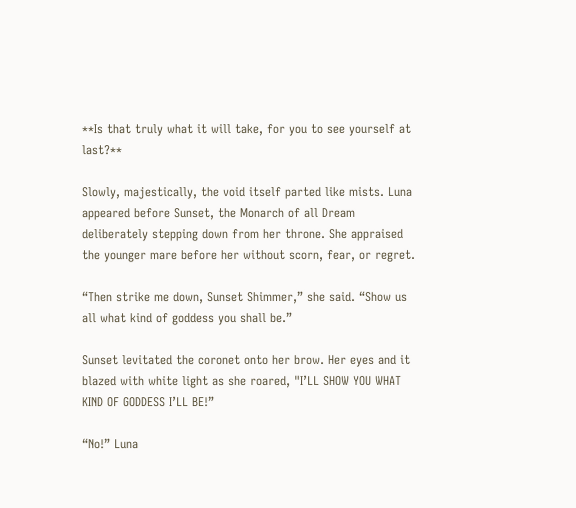**Is that truly what it will take, for you to see yourself at last?**

Slowly, majestically, the void itself parted like mists. Luna appeared before Sunset, the Monarch of all Dream deliberately stepping down from her throne. She appraised the younger mare before her without scorn, fear, or regret.

“Then strike me down, Sunset Shimmer,” she said. “Show us all what kind of goddess you shall be.”

Sunset levitated the coronet onto her brow. Her eyes and it blazed with white light as she roared, "I’LL SHOW YOU WHAT KIND OF GODDESS I’LL BE!”

“No!” Luna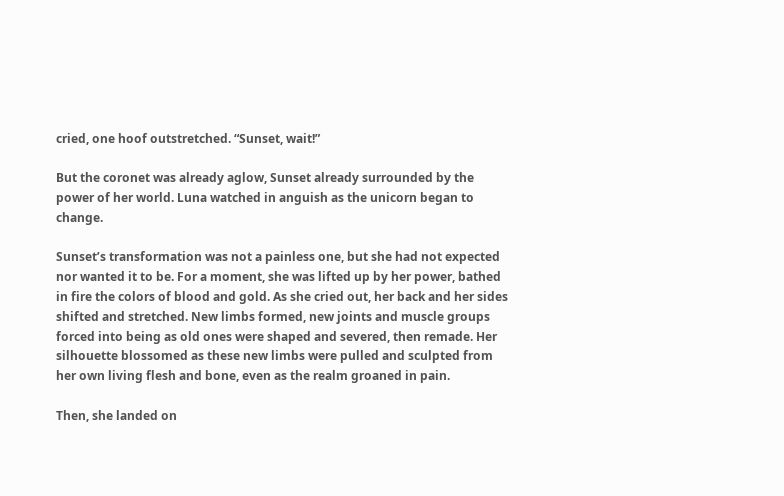cried, one hoof outstretched. “Sunset, wait!”

But the coronet was already aglow, Sunset already surrounded by the power of her world. Luna watched in anguish as the unicorn began to change.

Sunset’s transformation was not a painless one, but she had not expected nor wanted it to be. For a moment, she was lifted up by her power, bathed in fire the colors of blood and gold. As she cried out, her back and her sides shifted and stretched. New limbs formed, new joints and muscle groups forced into being as old ones were shaped and severed, then remade. Her silhouette blossomed as these new limbs were pulled and sculpted from her own living flesh and bone, even as the realm groaned in pain.

Then, she landed on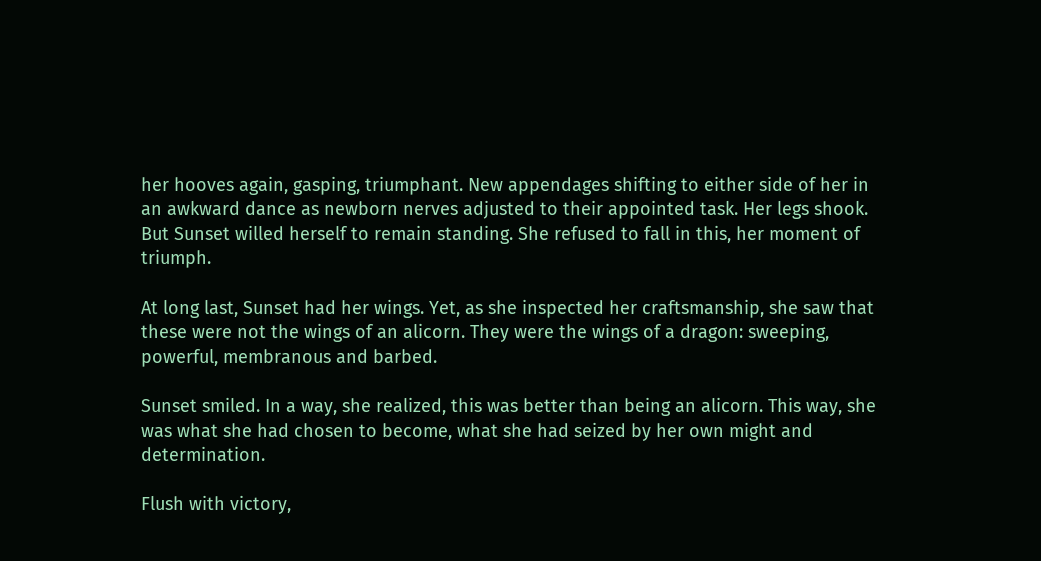her hooves again, gasping, triumphant. New appendages shifting to either side of her in an awkward dance as newborn nerves adjusted to their appointed task. Her legs shook. But Sunset willed herself to remain standing. She refused to fall in this, her moment of triumph.

At long last, Sunset had her wings. Yet, as she inspected her craftsmanship, she saw that these were not the wings of an alicorn. They were the wings of a dragon: sweeping, powerful, membranous and barbed.

Sunset smiled. In a way, she realized, this was better than being an alicorn. This way, she was what she had chosen to become, what she had seized by her own might and determination.

Flush with victory,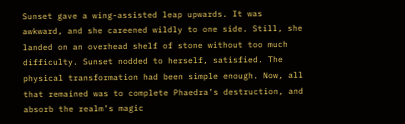Sunset gave a wing-assisted leap upwards. It was awkward, and she careened wildly to one side. Still, she landed on an overhead shelf of stone without too much difficulty. Sunset nodded to herself, satisfied. The physical transformation had been simple enough. Now, all that remained was to complete Phaedra’s destruction, and absorb the realm’s magic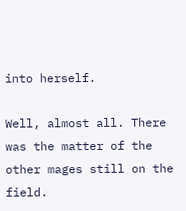into herself.

Well, almost all. There was the matter of the other mages still on the field.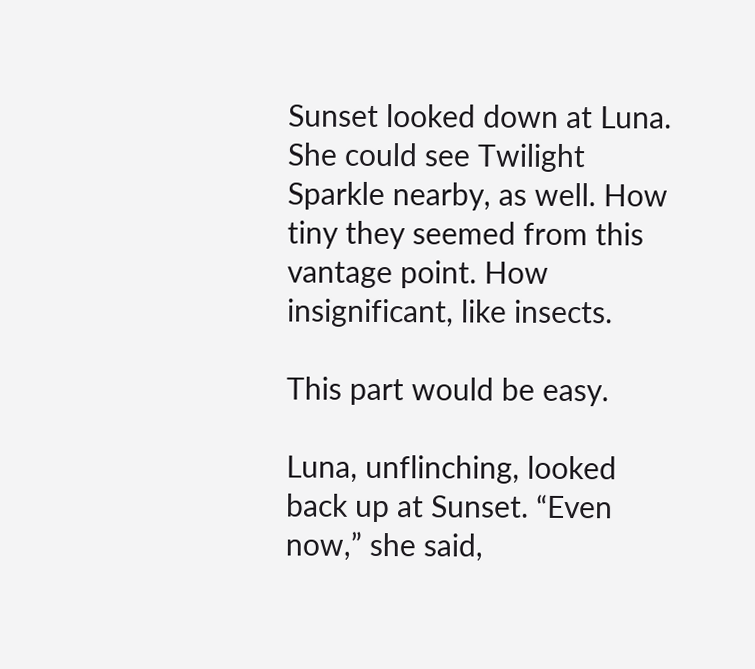Sunset looked down at Luna. She could see Twilight Sparkle nearby, as well. How tiny they seemed from this vantage point. How insignificant, like insects.

This part would be easy.

Luna, unflinching, looked back up at Sunset. “Even now,” she said,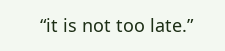“it is not too late.”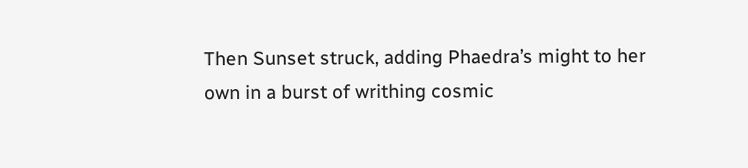Then Sunset struck, adding Phaedra’s might to her own in a burst of writhing cosmic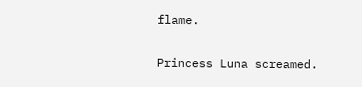flame.

Princess Luna screamed.